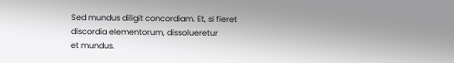Sed mundus diligit concordiam. Et, si fieret discordia elementorum, dissolueretur
et mundus.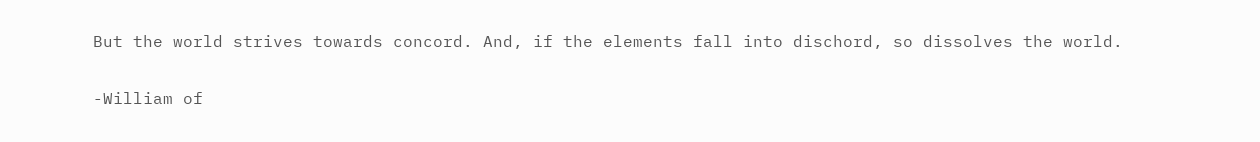But the world strives towards concord. And, if the elements fall into dischord, so dissolves the world.

-William of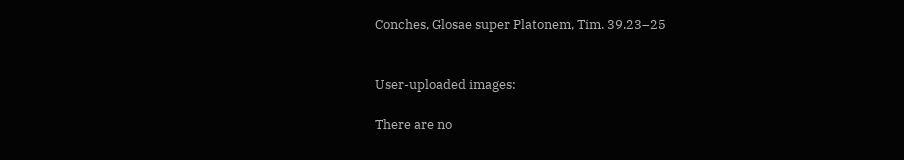Conches, Glosae super Platonem, Tim. 39.23–25


User-uploaded images:

There are no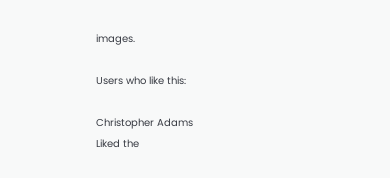images.

Users who like this:

Christopher Adams
Liked the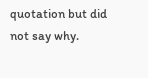quotation but did not say why.